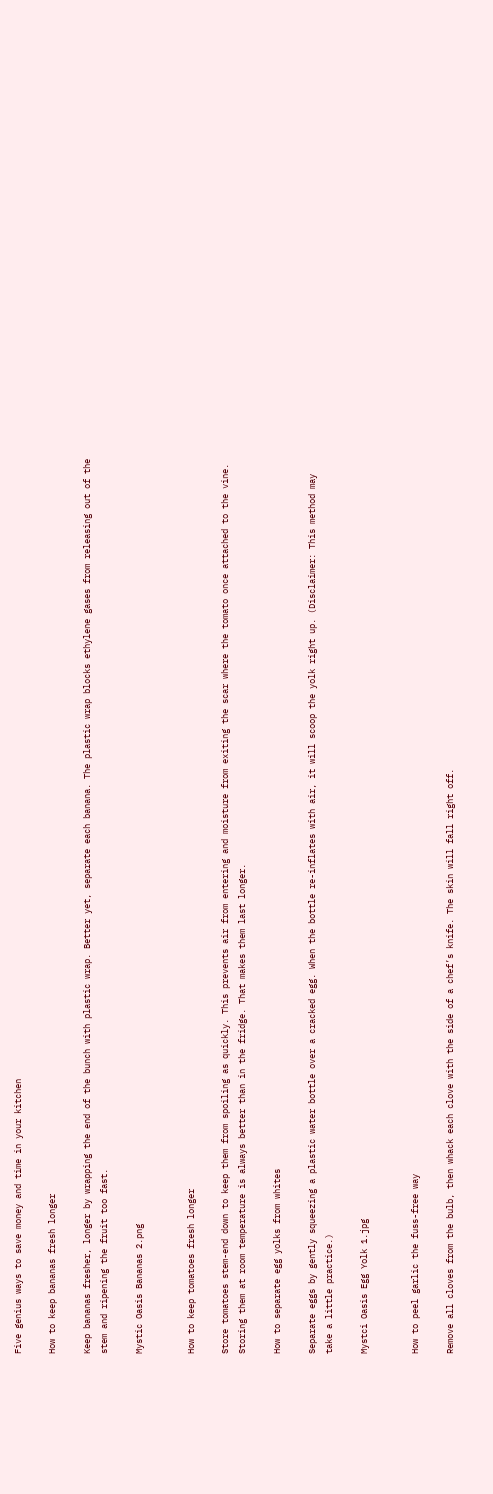Five genius ways to save money and time in your kitchen

How to keep bananas fresh longer

Keep bananas fresher, longer by wrapping the end of the bunch with plastic wrap. Better yet, separate each banana. The plastic wrap blocks ethylene gases from releasing out of the stem and ripening the fruit too fast.

Mystic Oasis Bananas 2.png


How to keep tomatoes fresh longer

Store tomatoes stem-end down to keep them from spoiling as quickly. This prevents air from entering and moisture from exiting the scar where the tomato once attached to the vine. Storing them at room temperature is always better than in the fridge. That makes them last longer.

How to separate egg yolks from whites

Separate eggs by gently squeezing a plastic water bottle over a cracked egg. When the bottle re-inflates with air, it will scoop the yolk right up. (Disclaimer: This method may take a little practice.)

Mystci Oasis Egg Yolk 1.jpg


How to peel garlic the fuss-free way

Remove all cloves from the bulb, then whack each clove with the side of a chef’s knife. The skin will fall right off.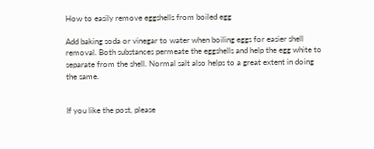How to easily remove eggshells from boiled egg

Add baking soda or vinegar to water when boiling eggs for easier shell removal. Both substances permeate the eggshells and help the egg white to separate from the shell. Normal salt also helps to a great extent in doing the same.


If you like the post, please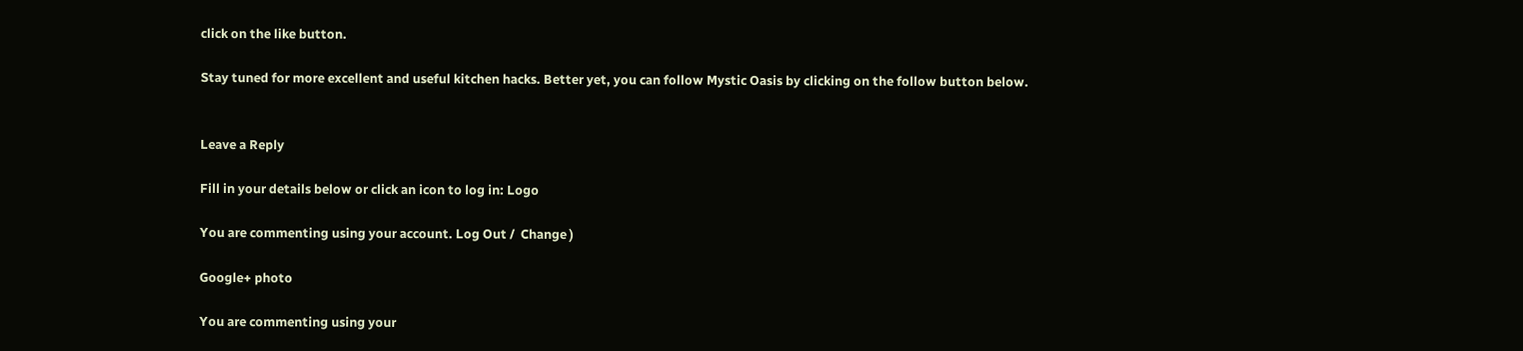click on the like button.

Stay tuned for more excellent and useful kitchen hacks. Better yet, you can follow Mystic Oasis by clicking on the follow button below.


Leave a Reply

Fill in your details below or click an icon to log in: Logo

You are commenting using your account. Log Out /  Change )

Google+ photo

You are commenting using your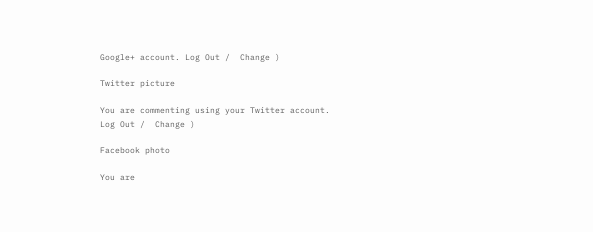Google+ account. Log Out /  Change )

Twitter picture

You are commenting using your Twitter account. Log Out /  Change )

Facebook photo

You are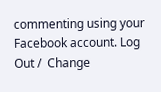commenting using your Facebook account. Log Out /  Change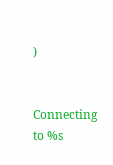)


Connecting to %s